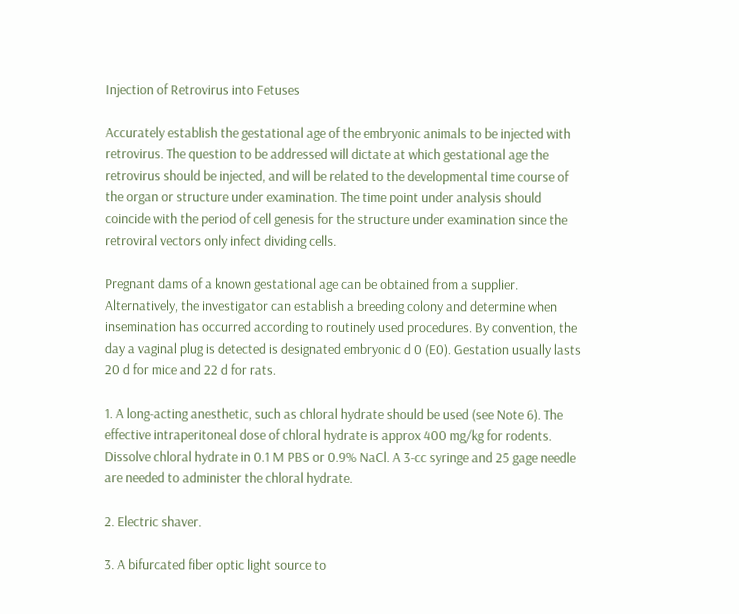Injection of Retrovirus into Fetuses

Accurately establish the gestational age of the embryonic animals to be injected with retrovirus. The question to be addressed will dictate at which gestational age the retrovirus should be injected, and will be related to the developmental time course of the organ or structure under examination. The time point under analysis should coincide with the period of cell genesis for the structure under examination since the retroviral vectors only infect dividing cells.

Pregnant dams of a known gestational age can be obtained from a supplier. Alternatively, the investigator can establish a breeding colony and determine when insemination has occurred according to routinely used procedures. By convention, the day a vaginal plug is detected is designated embryonic d 0 (E0). Gestation usually lasts 20 d for mice and 22 d for rats.

1. A long-acting anesthetic, such as chloral hydrate should be used (see Note 6). The effective intraperitoneal dose of chloral hydrate is approx 400 mg/kg for rodents. Dissolve chloral hydrate in 0.1 M PBS or 0.9% NaCl. A 3-cc syringe and 25 gage needle are needed to administer the chloral hydrate.

2. Electric shaver.

3. A bifurcated fiber optic light source to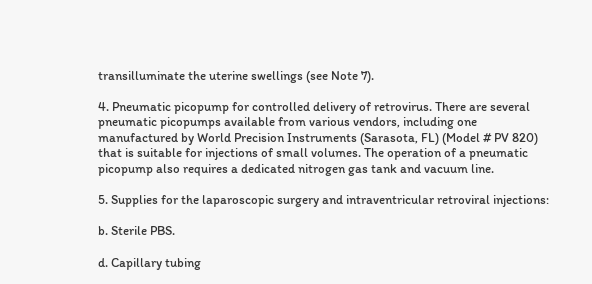transilluminate the uterine swellings (see Note 7).

4. Pneumatic picopump for controlled delivery of retrovirus. There are several pneumatic picopumps available from various vendors, including one manufactured by World Precision Instruments (Sarasota, FL) (Model # PV 820) that is suitable for injections of small volumes. The operation of a pneumatic picopump also requires a dedicated nitrogen gas tank and vacuum line.

5. Supplies for the laparoscopic surgery and intraventricular retroviral injections:

b. Sterile PBS.

d. Capillary tubing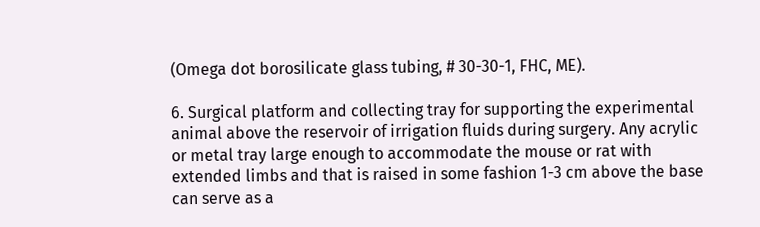(Omega dot borosilicate glass tubing, # 30-30-1, FHC, ME).

6. Surgical platform and collecting tray for supporting the experimental animal above the reservoir of irrigation fluids during surgery. Any acrylic or metal tray large enough to accommodate the mouse or rat with extended limbs and that is raised in some fashion 1-3 cm above the base can serve as a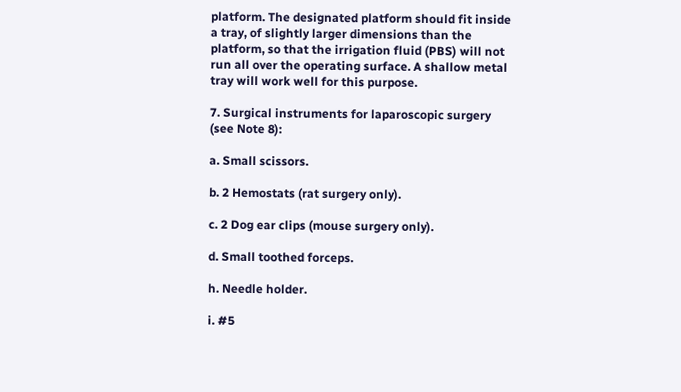platform. The designated platform should fit inside a tray, of slightly larger dimensions than the platform, so that the irrigation fluid (PBS) will not run all over the operating surface. A shallow metal tray will work well for this purpose.

7. Surgical instruments for laparoscopic surgery (see Note 8):

a. Small scissors.

b. 2 Hemostats (rat surgery only).

c. 2 Dog ear clips (mouse surgery only).

d. Small toothed forceps.

h. Needle holder.

i. #5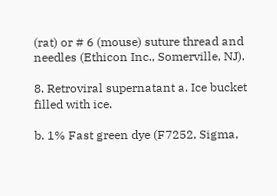(rat) or # 6 (mouse) suture thread and needles (Ethicon Inc., Somerville, NJ).

8. Retroviral supernatant a. Ice bucket filled with ice.

b. 1% Fast green dye (F7252, Sigma,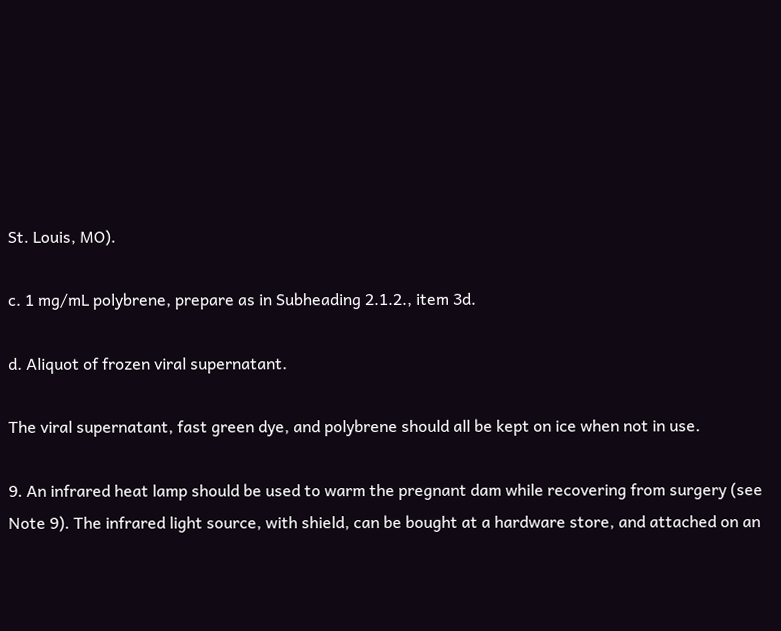St. Louis, MO).

c. 1 mg/mL polybrene, prepare as in Subheading 2.1.2., item 3d.

d. Aliquot of frozen viral supernatant.

The viral supernatant, fast green dye, and polybrene should all be kept on ice when not in use.

9. An infrared heat lamp should be used to warm the pregnant dam while recovering from surgery (see Note 9). The infrared light source, with shield, can be bought at a hardware store, and attached on an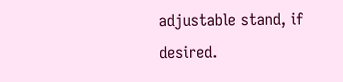adjustable stand, if desired.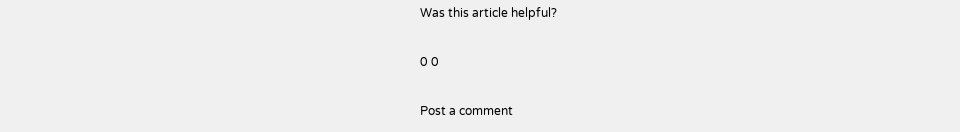Was this article helpful?

0 0

Post a comment